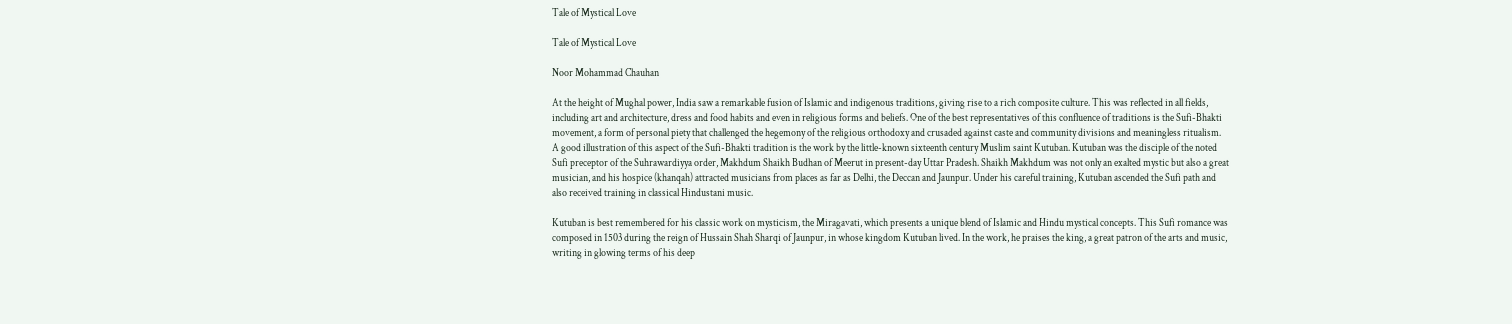Tale of Mystical Love

Tale of Mystical Love

Noor Mohammad Chauhan

At the height of Mughal power, India saw a remarkable fusion of Islamic and indigenous traditions, giving rise to a rich composite culture. This was reflected in all fields, including art and architecture, dress and food habits and even in religious forms and beliefs. One of the best representatives of this confluence of traditions is the Sufi-Bhakti movement, a form of personal piety that challenged the hegemony of the religious orthodoxy and crusaded against caste and community divisions and meaningless ritualism. A good illustration of this aspect of the Sufi-Bhakti tradition is the work by the little-known sixteenth century Muslim saint Kutuban. Kutuban was the disciple of the noted Sufi preceptor of the Suhrawardiyya order, Makhdum Shaikh Budhan of Meerut in present-day Uttar Pradesh. Shaikh Makhdum was not only an exalted mystic but also a great musician, and his hospice (khanqah) attracted musicians from places as far as Delhi, the Deccan and Jaunpur. Under his careful training, Kutuban ascended the Sufi path and also received training in classical Hindustani music.

Kutuban is best remembered for his classic work on mysticism, the Miragavati, which presents a unique blend of Islamic and Hindu mystical concepts. This Sufi romance was composed in 1503 during the reign of Hussain Shah Sharqi of Jaunpur, in whose kingdom Kutuban lived. In the work, he praises the king, a great patron of the arts and music, writing in glowing terms of his deep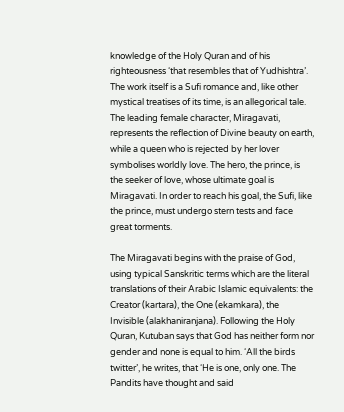knowledge of the Holy Quran and of his righteousness ‘that resembles that of Yudhishtra’. The work itself is a Sufi romance and, like other mystical treatises of its time, is an allegorical tale. The leading female character, Miragavati, represents the reflection of Divine beauty on earth, while a queen who is rejected by her lover symbolises worldly love. The hero, the prince, is the seeker of love, whose ultimate goal is Miragavati. In order to reach his goal, the Sufi, like the prince, must undergo stern tests and face great torments.

The Miragavati begins with the praise of God, using typical Sanskritic terms which are the literal translations of their Arabic Islamic equivalents: the Creator (kartara), the One (ekamkara), the Invisible (alakhaniranjana). Following the Holy Quran, Kutuban says that God has neither form nor gender and none is equal to him. ‘All the birds twitter’, he writes, that ‘He is one, only one. The Pandits have thought and said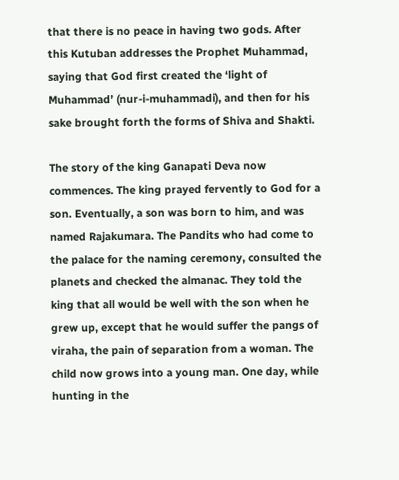that there is no peace in having two gods. After this Kutuban addresses the Prophet Muhammad, saying that God first created the ‘light of Muhammad’ (nur-i-muhammadi), and then for his sake brought forth the forms of Shiva and Shakti.

The story of the king Ganapati Deva now commences. The king prayed fervently to God for a son. Eventually, a son was born to him, and was named Rajakumara. The Pandits who had come to the palace for the naming ceremony, consulted the planets and checked the almanac. They told the king that all would be well with the son when he grew up, except that he would suffer the pangs of viraha, the pain of separation from a woman. The child now grows into a young man. One day, while hunting in the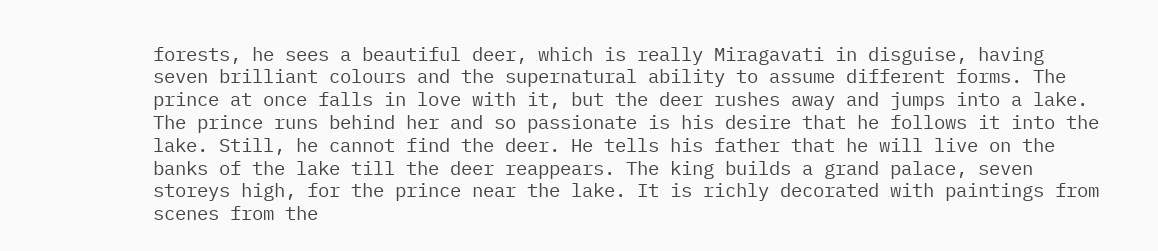forests, he sees a beautiful deer, which is really Miragavati in disguise, having seven brilliant colours and the supernatural ability to assume different forms. The prince at once falls in love with it, but the deer rushes away and jumps into a lake. The prince runs behind her and so passionate is his desire that he follows it into the lake. Still, he cannot find the deer. He tells his father that he will live on the banks of the lake till the deer reappears. The king builds a grand palace, seven storeys high, for the prince near the lake. It is richly decorated with paintings from scenes from the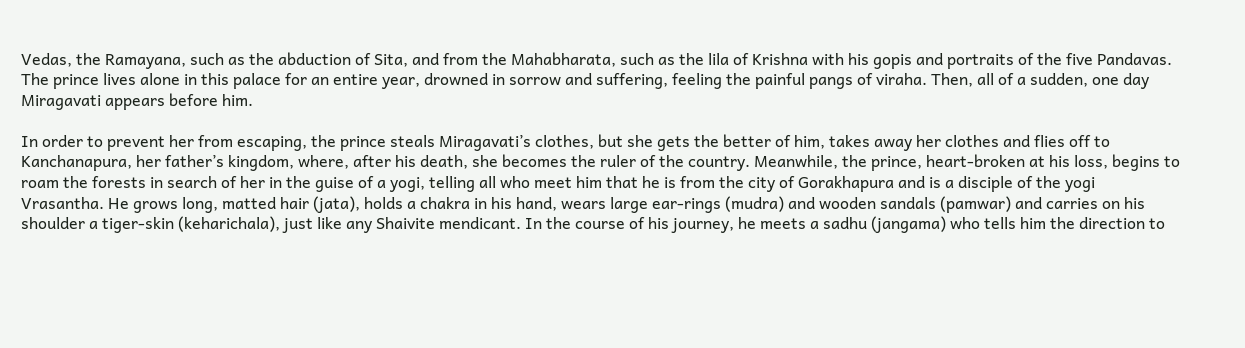Vedas, the Ramayana, such as the abduction of Sita, and from the Mahabharata, such as the lila of Krishna with his gopis and portraits of the five Pandavas. The prince lives alone in this palace for an entire year, drowned in sorrow and suffering, feeling the painful pangs of viraha. Then, all of a sudden, one day Miragavati appears before him.

In order to prevent her from escaping, the prince steals Miragavati’s clothes, but she gets the better of him, takes away her clothes and flies off to Kanchanapura, her father’s kingdom, where, after his death, she becomes the ruler of the country. Meanwhile, the prince, heart-broken at his loss, begins to roam the forests in search of her in the guise of a yogi, telling all who meet him that he is from the city of Gorakhapura and is a disciple of the yogi Vrasantha. He grows long, matted hair (jata), holds a chakra in his hand, wears large ear-rings (mudra) and wooden sandals (pamwar) and carries on his shoulder a tiger-skin (keharichala), just like any Shaivite mendicant. In the course of his journey, he meets a sadhu (jangama) who tells him the direction to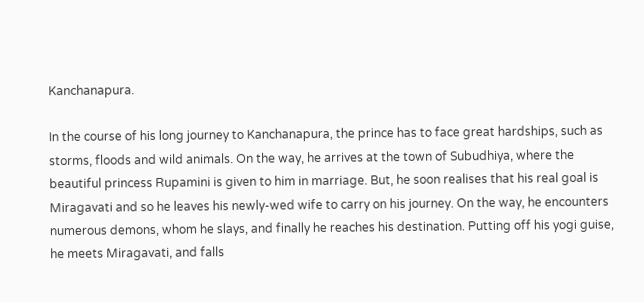Kanchanapura.

In the course of his long journey to Kanchanapura, the prince has to face great hardships, such as storms, floods and wild animals. On the way, he arrives at the town of Subudhiya, where the beautiful princess Rupamini is given to him in marriage. But, he soon realises that his real goal is Miragavati and so he leaves his newly-wed wife to carry on his journey. On the way, he encounters numerous demons, whom he slays, and finally he reaches his destination. Putting off his yogi guise, he meets Miragavati, and falls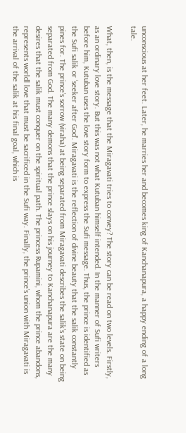unconscious at her feet. Later, he marries her and becomes king of Kanchanapura, a happy ending of a long tale.

What, then, is the message that the Miragavati tries to convey? The story can be read on two levels. Firstly, as an ordinary love story. But this was not what Kutuban himself intended. In the manner of Sufi writers before him, Kutuban uses the love story form to express the Sufi message. Thus, the prince is identified as the Sufi salik or ‘seeker after God’. Miragavati is the reflection of divine beauty that the salik constantly pines for. The prince’s sorrow (viraha) at being separated from Miragavati describes the salik’s state on being separated from God. The many demons that the prince slays on his journey to Kanchanapura are the many desires that the salik must conquer on the spiritual path. The princess Rupamini, whom the prince abandons, represents worldl love that must be sacrificed in the Sufi way. Finally, the prince’s union with Miragavati is the arrival of the salik at his final goal, which is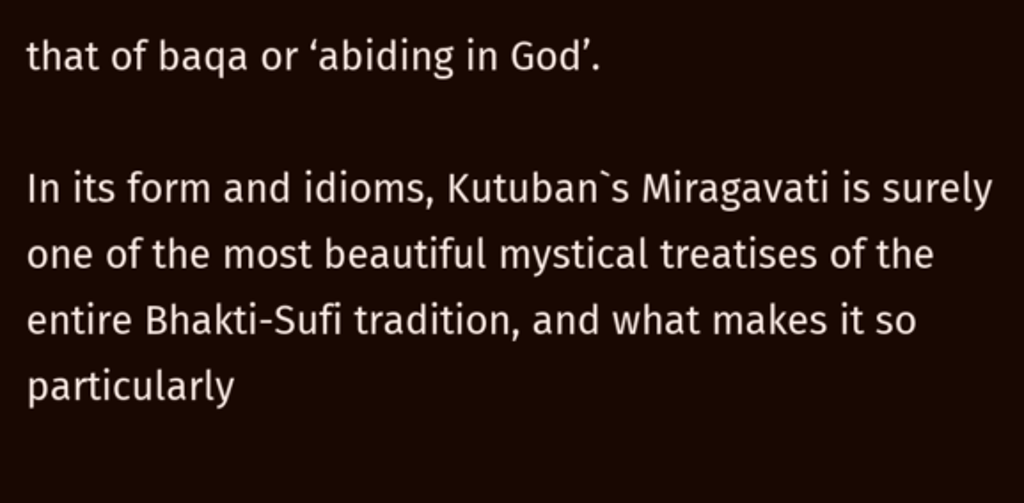that of baqa or ‘abiding in God’.

In its form and idioms, Kutuban`s Miragavati is surely one of the most beautiful mystical treatises of the entire Bhakti-Sufi tradition, and what makes it so particularly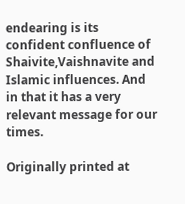endearing is its confident confluence of Shaivite,Vaishnavite and Islamic influences. And in that it has a very relevant message for our times.

Originally printed at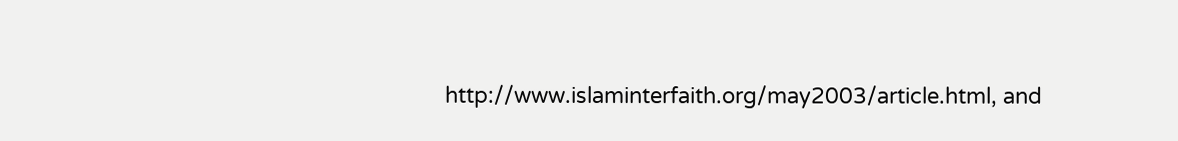http://www.islaminterfaith.org/may2003/article.html, and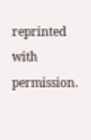reprinted with permission.